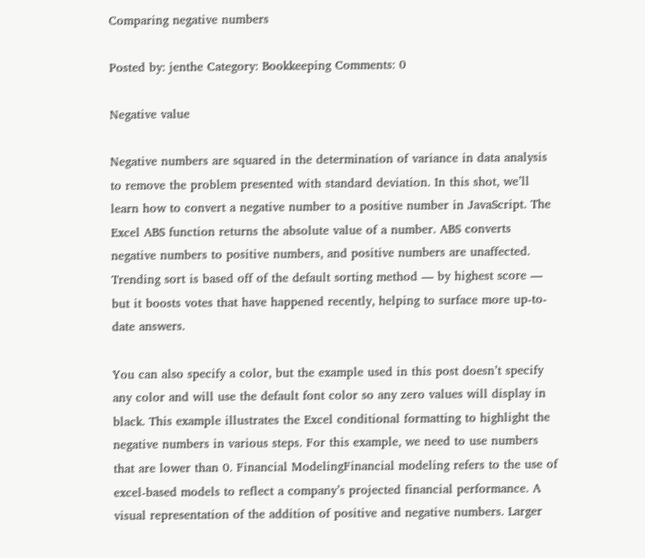Comparing negative numbers

Posted by: jenthe Category: Bookkeeping Comments: 0

Negative value

Negative numbers are squared in the determination of variance in data analysis to remove the problem presented with standard deviation. In this shot, we’ll learn how to convert a negative number to a positive number in JavaScript. The Excel ABS function returns the absolute value of a number. ABS converts negative numbers to positive numbers, and positive numbers are unaffected. Trending sort is based off of the default sorting method — by highest score — but it boosts votes that have happened recently, helping to surface more up-to-date answers.

You can also specify a color, but the example used in this post doesn’t specify any color and will use the default font color so any zero values will display in black. This example illustrates the Excel conditional formatting to highlight the negative numbers in various steps. For this example, we need to use numbers that are lower than 0. Financial ModelingFinancial modeling refers to the use of excel-based models to reflect a company’s projected financial performance. A visual representation of the addition of positive and negative numbers. Larger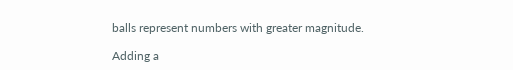balls represent numbers with greater magnitude.

Adding a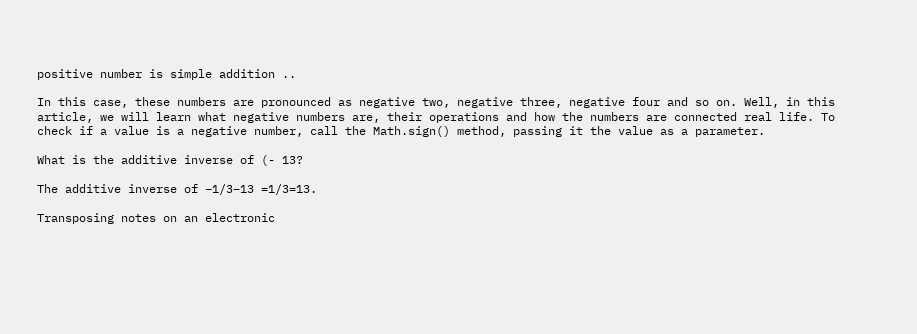positive number is simple addition ..

In this case, these numbers are pronounced as negative two, negative three, negative four and so on. Well, in this article, we will learn what negative numbers are, their operations and how the numbers are connected real life. To check if a value is a negative number, call the Math.sign() method, passing it the value as a parameter.

What is the additive inverse of (- 13?

The additive inverse of −1/3−13 =1/3=13.

Transposing notes on an electronic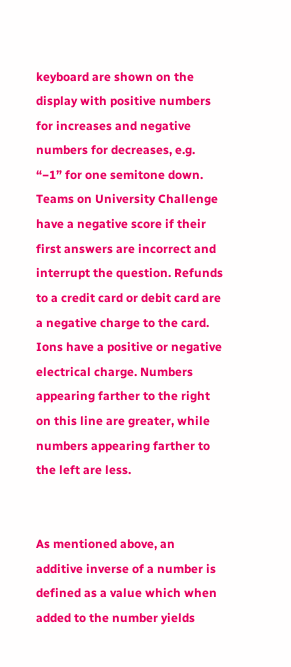keyboard are shown on the display with positive numbers for increases and negative numbers for decreases, e.g. “−1” for one semitone down. Teams on University Challenge have a negative score if their first answers are incorrect and interrupt the question. Refunds to a credit card or debit card are a negative charge to the card. Ions have a positive or negative electrical charge. Numbers appearing farther to the right on this line are greater, while numbers appearing farther to the left are less.


As mentioned above, an additive inverse of a number is defined as a value which when added to the number yields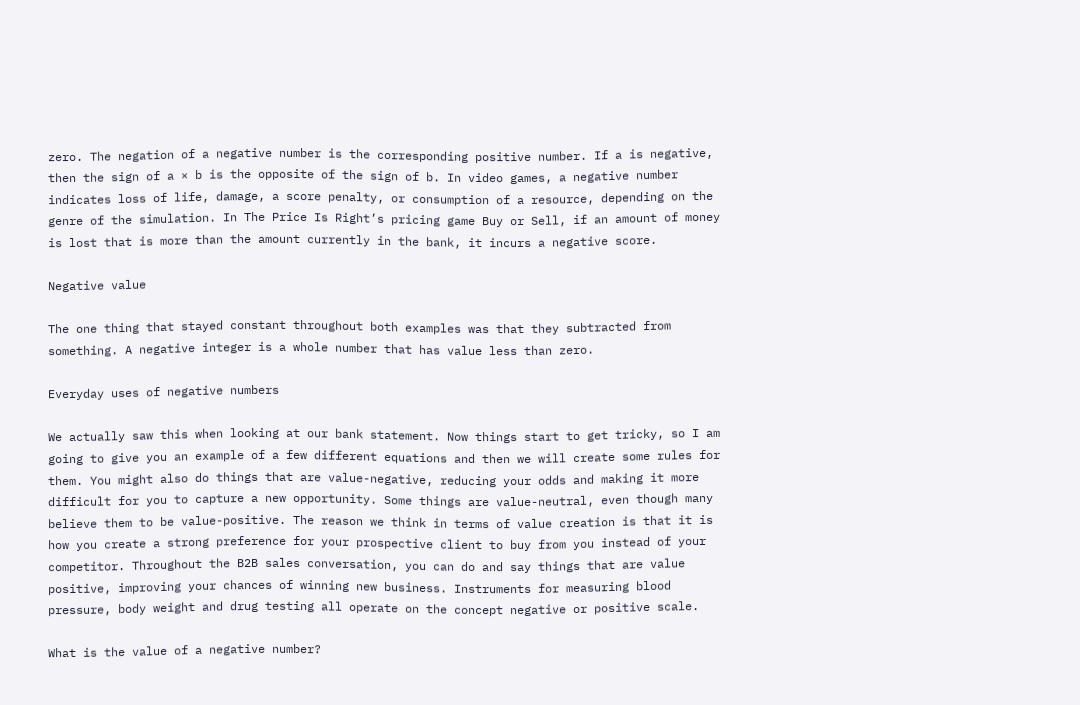zero. The negation of a negative number is the corresponding positive number. If a is negative, then the sign of a × b is the opposite of the sign of b. In video games, a negative number indicates loss of life, damage, a score penalty, or consumption of a resource, depending on the genre of the simulation. In The Price Is Right’s pricing game Buy or Sell, if an amount of money is lost that is more than the amount currently in the bank, it incurs a negative score.

Negative value

The one thing that stayed constant throughout both examples was that they subtracted from something. A negative integer is a whole number that has value less than zero.

Everyday uses of negative numbers

We actually saw this when looking at our bank statement. Now things start to get tricky, so I am going to give you an example of a few different equations and then we will create some rules for them. You might also do things that are value-negative, reducing your odds and making it more difficult for you to capture a new opportunity. Some things are value-neutral, even though many believe them to be value-positive. The reason we think in terms of value creation is that it is how you create a strong preference for your prospective client to buy from you instead of your competitor. Throughout the B2B sales conversation, you can do and say things that are value positive, improving your chances of winning new business. Instruments for measuring blood pressure, body weight and drug testing all operate on the concept negative or positive scale.

What is the value of a negative number?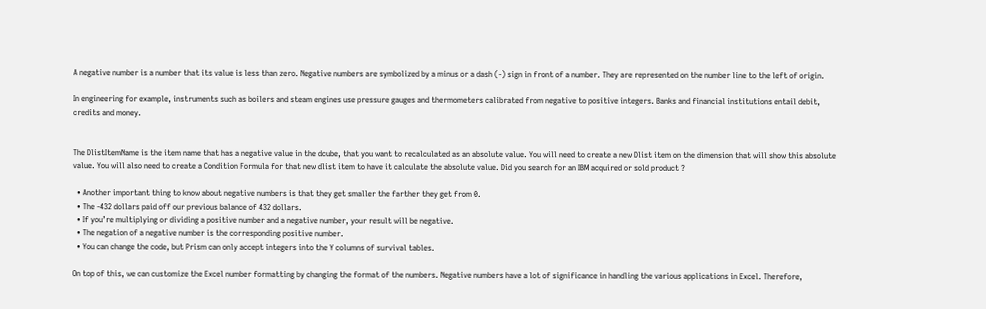A negative number is a number that its value is less than zero. Negative numbers are symbolized by a minus or a dash (-) sign in front of a number. They are represented on the number line to the left of origin.

In engineering for example, instruments such as boilers and steam engines use pressure gauges and thermometers calibrated from negative to positive integers. Banks and financial institutions entail debit, credits and money.


The DlistItemName is the item name that has a negative value in the dcube, that you want to recalculated as an absolute value. You will need to create a new Dlist item on the dimension that will show this absolute value. You will also need to create a Condition Formula for that new dlist item to have it calculate the absolute value. Did you search for an IBM acquired or sold product ?

  • Another important thing to know about negative numbers is that they get smaller the farther they get from 0.
  • The -432 dollars paid off our previous balance of 432 dollars.
  • If you’re multiplying or dividing a positive number and a negative number, your result will be negative.
  • The negation of a negative number is the corresponding positive number.
  • You can change the code, but Prism can only accept integers into the Y columns of survival tables.

On top of this, we can customize the Excel number formatting by changing the format of the numbers. Negative numbers have a lot of significance in handling the various applications in Excel. Therefore,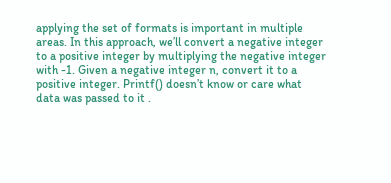applying the set of formats is important in multiple areas. In this approach, we’ll convert a negative integer to a positive integer by multiplying the negative integer with -1. Given a negative integer n, convert it to a positive integer. Printf() doesn’t know or care what data was passed to it .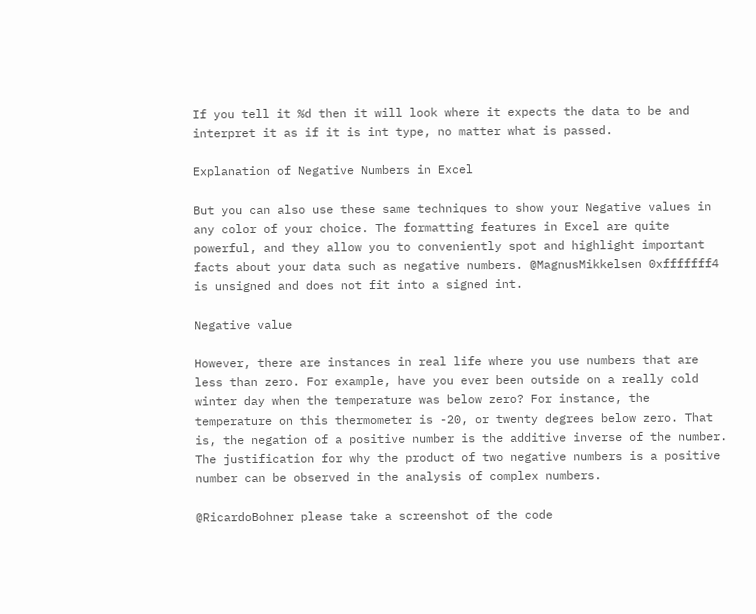If you tell it %d then it will look where it expects the data to be and interpret it as if it is int type, no matter what is passed.

Explanation of Negative Numbers in Excel

But you can also use these same techniques to show your Negative values in any color of your choice. The formatting features in Excel are quite powerful, and they allow you to conveniently spot and highlight important facts about your data such as negative numbers. @MagnusMikkelsen 0xfffffff4 is unsigned and does not fit into a signed int.

Negative value

However, there are instances in real life where you use numbers that are less than zero. For example, have you ever been outside on a really cold winter day when the temperature was below zero? For instance, the temperature on this thermometer is -20, or twenty degrees below zero. That is, the negation of a positive number is the additive inverse of the number. The justification for why the product of two negative numbers is a positive number can be observed in the analysis of complex numbers.

@RicardoBohner please take a screenshot of the code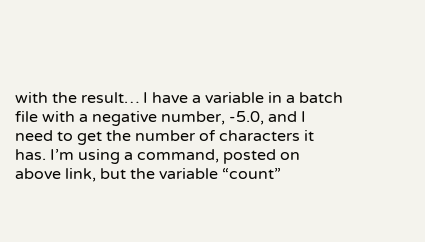with the result… I have a variable in a batch file with a negative number, -5.0, and I need to get the number of characters it has. I’m using a command, posted on above link, but the variable “count”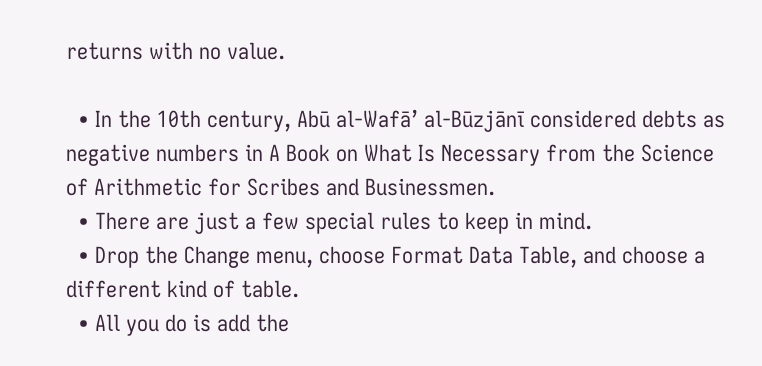returns with no value.

  • In the 10th century, Abū al-Wafā’ al-Būzjānī considered debts as negative numbers in A Book on What Is Necessary from the Science of Arithmetic for Scribes and Businessmen.
  • There are just a few special rules to keep in mind.
  • Drop the Change menu, choose Format Data Table, and choose a different kind of table.
  • All you do is add the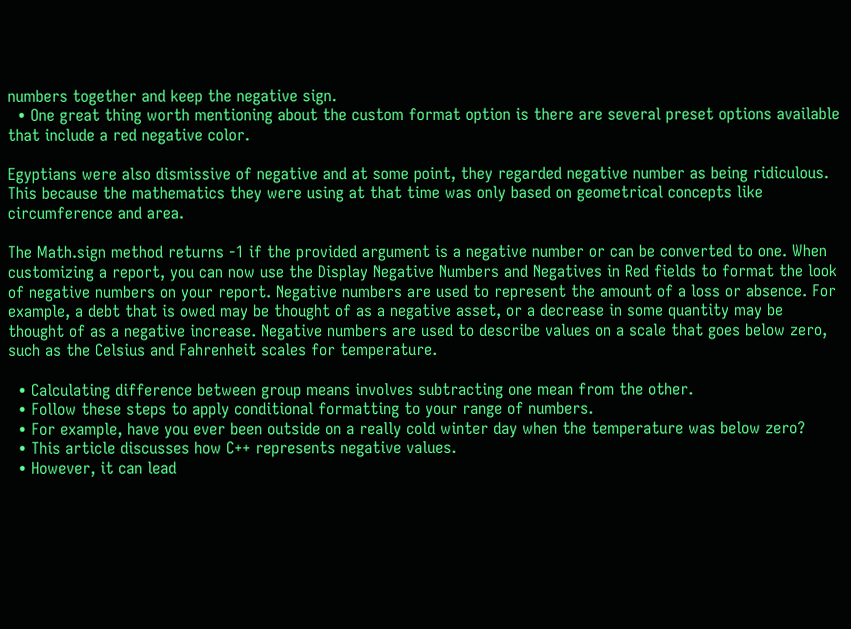numbers together and keep the negative sign.
  • One great thing worth mentioning about the custom format option is there are several preset options available that include a red negative color.

Egyptians were also dismissive of negative and at some point, they regarded negative number as being ridiculous. This because the mathematics they were using at that time was only based on geometrical concepts like circumference and area.

The Math.sign method returns -1 if the provided argument is a negative number or can be converted to one. When customizing a report, you can now use the Display Negative Numbers and Negatives in Red fields to format the look of negative numbers on your report. Negative numbers are used to represent the amount of a loss or absence. For example, a debt that is owed may be thought of as a negative asset, or a decrease in some quantity may be thought of as a negative increase. Negative numbers are used to describe values on a scale that goes below zero, such as the Celsius and Fahrenheit scales for temperature.

  • Calculating difference between group means involves subtracting one mean from the other.
  • Follow these steps to apply conditional formatting to your range of numbers.
  • For example, have you ever been outside on a really cold winter day when the temperature was below zero?
  • This article discusses how C++ represents negative values.
  • However, it can lead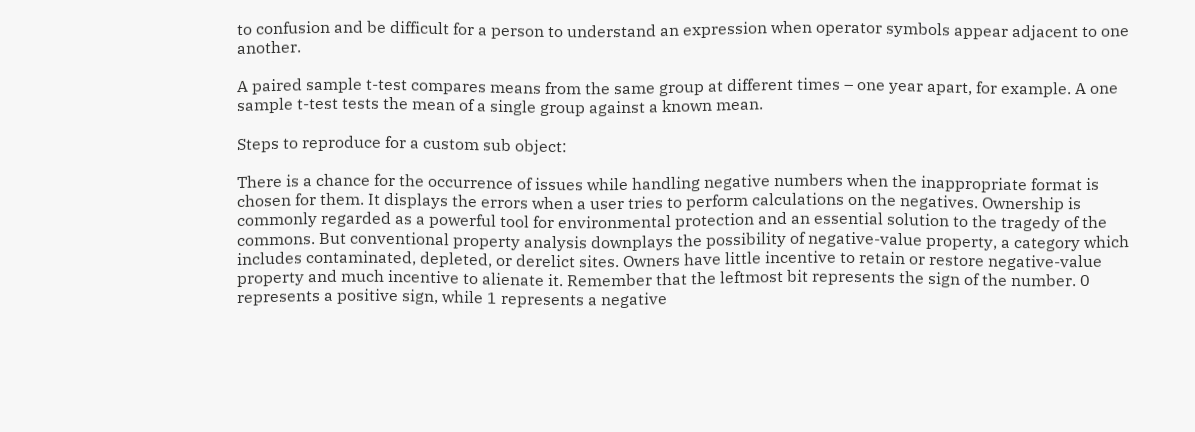to confusion and be difficult for a person to understand an expression when operator symbols appear adjacent to one another.

A paired sample t-test compares means from the same group at different times – one year apart, for example. A one sample t-test tests the mean of a single group against a known mean.

Steps to reproduce for a custom sub object:

There is a chance for the occurrence of issues while handling negative numbers when the inappropriate format is chosen for them. It displays the errors when a user tries to perform calculations on the negatives. Ownership is commonly regarded as a powerful tool for environmental protection and an essential solution to the tragedy of the commons. But conventional property analysis downplays the possibility of negative-value property, a category which includes contaminated, depleted, or derelict sites. Owners have little incentive to retain or restore negative-value property and much incentive to alienate it. Remember that the leftmost bit represents the sign of the number. 0 represents a positive sign, while 1 represents a negative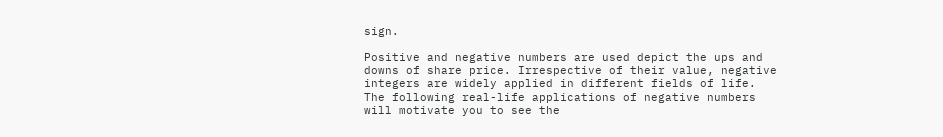sign.

Positive and negative numbers are used depict the ups and downs of share price. Irrespective of their value, negative integers are widely applied in different fields of life. The following real-life applications of negative numbers will motivate you to see the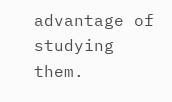advantage of studying them.